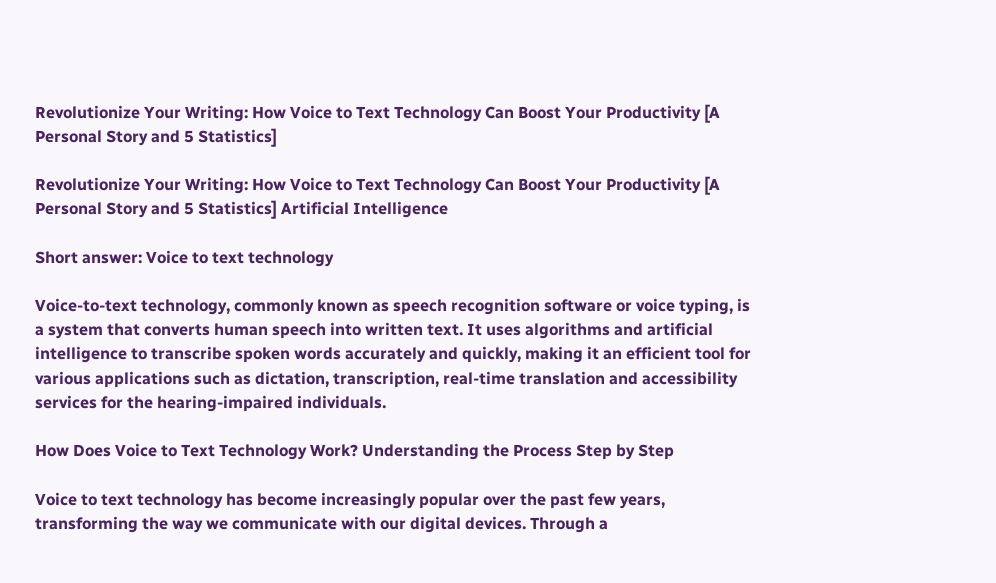Revolutionize Your Writing: How Voice to Text Technology Can Boost Your Productivity [A Personal Story and 5 Statistics]

Revolutionize Your Writing: How Voice to Text Technology Can Boost Your Productivity [A Personal Story and 5 Statistics] Artificial Intelligence

Short answer: Voice to text technology

Voice-to-text technology, commonly known as speech recognition software or voice typing, is a system that converts human speech into written text. It uses algorithms and artificial intelligence to transcribe spoken words accurately and quickly, making it an efficient tool for various applications such as dictation, transcription, real-time translation and accessibility services for the hearing-impaired individuals.

How Does Voice to Text Technology Work? Understanding the Process Step by Step

Voice to text technology has become increasingly popular over the past few years, transforming the way we communicate with our digital devices. Through a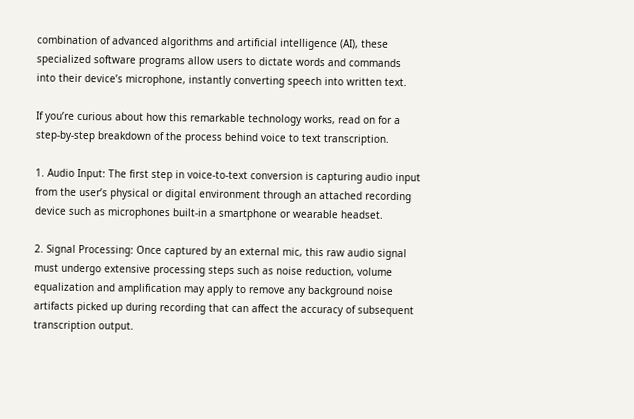combination of advanced algorithms and artificial intelligence (AI), these specialized software programs allow users to dictate words and commands into their device’s microphone, instantly converting speech into written text.

If you’re curious about how this remarkable technology works, read on for a step-by-step breakdown of the process behind voice to text transcription.

1. Audio Input: The first step in voice-to-text conversion is capturing audio input from the user’s physical or digital environment through an attached recording device such as microphones built-in a smartphone or wearable headset.

2. Signal Processing: Once captured by an external mic, this raw audio signal must undergo extensive processing steps such as noise reduction, volume equalization and amplification may apply to remove any background noise artifacts picked up during recording that can affect the accuracy of subsequent transcription output.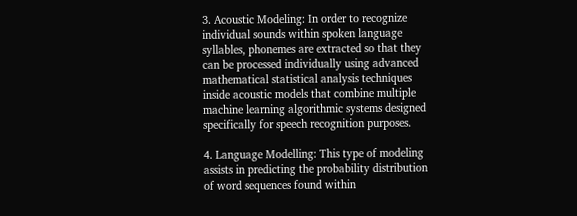3. Acoustic Modeling: In order to recognize individual sounds within spoken language syllables, phonemes are extracted so that they can be processed individually using advanced mathematical statistical analysis techniques inside acoustic models that combine multiple machine learning algorithmic systems designed specifically for speech recognition purposes.

4. Language Modelling: This type of modeling assists in predicting the probability distribution of word sequences found within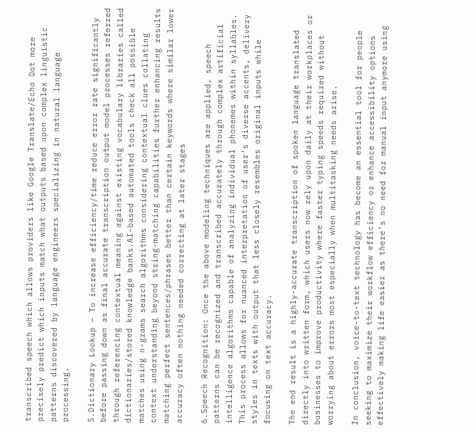transcribed speech which allows providers like Google Translate/Echo Dot more precisely predict which inputs match what outputs based upon complex linguistic patterns discovered by language engineers specializing in natural language processing.

5.Dictionary Lookup – To increase efficiency/time reduce error rate significantly before passing down as final accurate transcription output model processes referred through referencing contextual meaning against existing vocabulary libraries called dictionaries/stored knowledge banks.AI-based automated tools check all possible matches using n-grams search algorithms considering contextual clues collating context understanding beyond string-matching capabilities further enhancing results matching perfect sentences/phrases better than certain keywords where similar lower accuracy often nothing needed correcting at later stages

6.Speech Recognition: Once the above modeling techniques are applied, speech patterns can be recognized and transcribed accurately through complex artificial intelligence algorithms capable of analyzing individual phonemes within syllables. This process allows for nuanced interpretation of user‘s diverse accents, delivery styles in texts with output that less closely resembles original inputs while focusing on text accuracy.

The end result is a highly-accurate transcription of spoken language translated directly into written form, which users now rely upon daily at their workplaces or businesses to improve productivity where faster typing speeds required without worrying about errors most especially when multitasking needs arise.

In conclusion, voice-to-text technology has become an essential tool for people seeking to maximize their workflow efficiency or enhance accessibility options effectively making life easier as there’s no need for manual input anymore using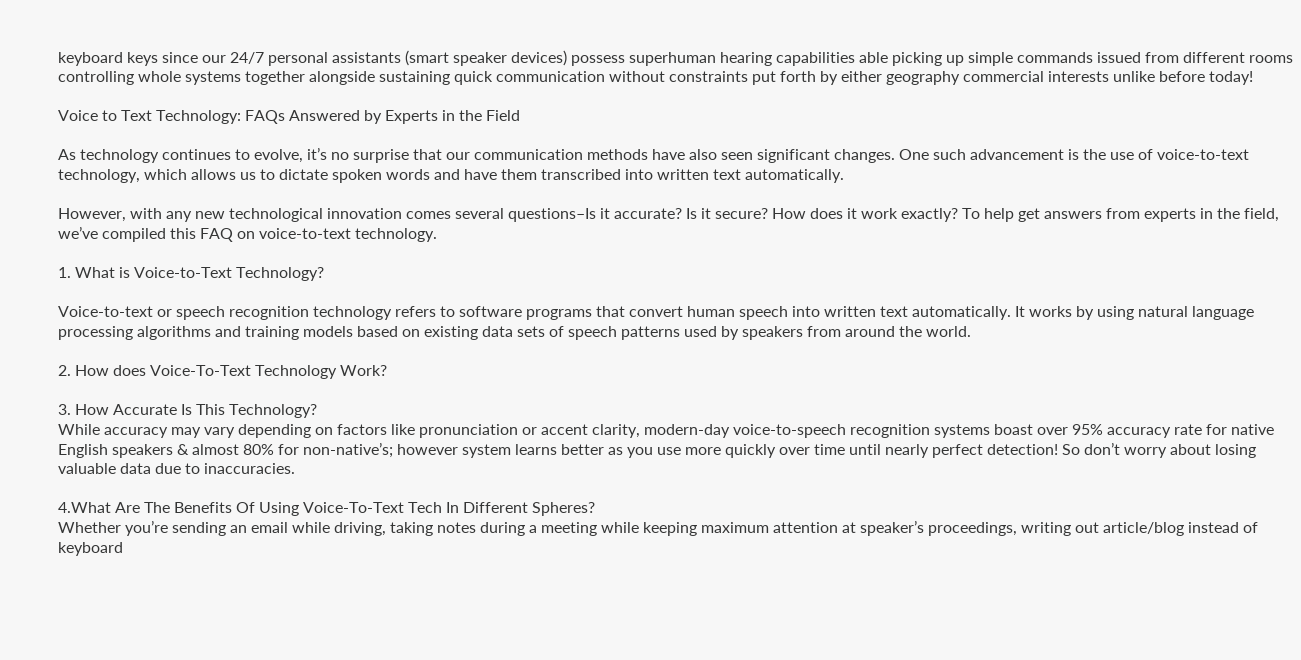keyboard keys since our 24/7 personal assistants (smart speaker devices) possess superhuman hearing capabilities able picking up simple commands issued from different rooms controlling whole systems together alongside sustaining quick communication without constraints put forth by either geography commercial interests unlike before today!

Voice to Text Technology: FAQs Answered by Experts in the Field

As technology continues to evolve, it’s no surprise that our communication methods have also seen significant changes. One such advancement is the use of voice-to-text technology, which allows us to dictate spoken words and have them transcribed into written text automatically.

However, with any new technological innovation comes several questions–Is it accurate? Is it secure? How does it work exactly? To help get answers from experts in the field, we’ve compiled this FAQ on voice-to-text technology.

1. What is Voice-to-Text Technology?

Voice-to-text or speech recognition technology refers to software programs that convert human speech into written text automatically. It works by using natural language processing algorithms and training models based on existing data sets of speech patterns used by speakers from around the world.

2. How does Voice-To-Text Technology Work?

3. How Accurate Is This Technology?
While accuracy may vary depending on factors like pronunciation or accent clarity, modern-day voice-to-speech recognition systems boast over 95% accuracy rate for native English speakers & almost 80% for non-native’s; however system learns better as you use more quickly over time until nearly perfect detection! So don’t worry about losing valuable data due to inaccuracies.

4.What Are The Benefits Of Using Voice-To-Text Tech In Different Spheres?
Whether you’re sending an email while driving, taking notes during a meeting while keeping maximum attention at speaker’s proceedings, writing out article/blog instead of keyboard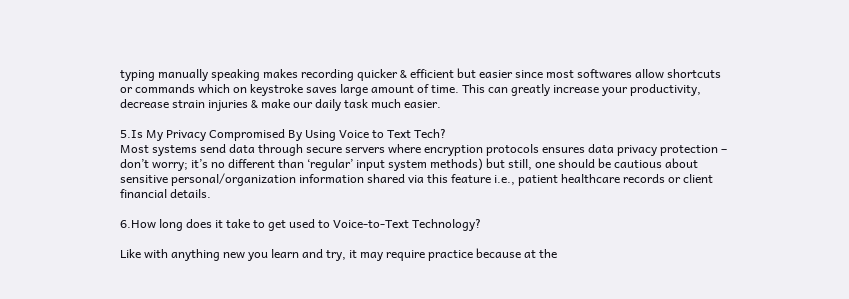typing manually speaking makes recording quicker & efficient but easier since most softwares allow shortcuts or commands which on keystroke saves large amount of time. This can greatly increase your productivity, decrease strain injuries & make our daily task much easier.

5.Is My Privacy Compromised By Using Voice to Text Tech?
Most systems send data through secure servers where encryption protocols ensures data privacy protection – don’t worry; it’s no different than ‘regular’ input system methods) but still, one should be cautious about sensitive personal/organization information shared via this feature i.e., patient healthcare records or client financial details.

6.How long does it take to get used to Voice-to-Text Technology?

Like with anything new you learn and try, it may require practice because at the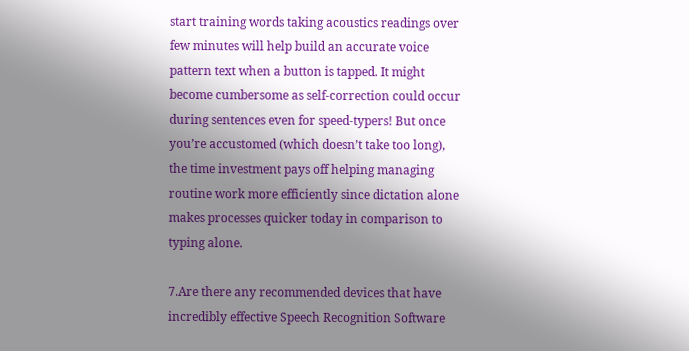start training words taking acoustics readings over few minutes will help build an accurate voice pattern text when a button is tapped. It might become cumbersome as self-correction could occur during sentences even for speed-typers! But once you’re accustomed (which doesn’t take too long), the time investment pays off helping managing routine work more efficiently since dictation alone makes processes quicker today in comparison to typing alone.

7.Are there any recommended devices that have incredibly effective Speech Recognition Software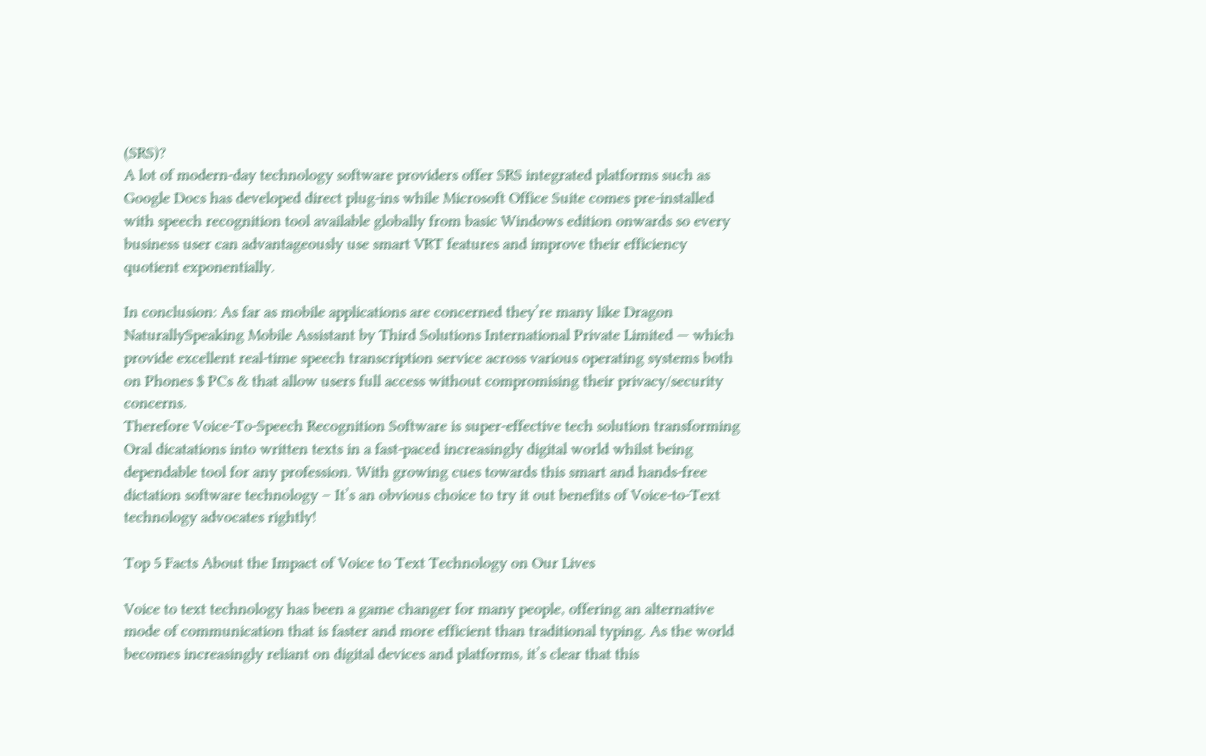(SRS)?
A lot of modern-day technology software providers offer SRS integrated platforms such as Google Docs has developed direct plug-ins while Microsoft Office Suite comes pre-installed with speech recognition tool available globally from basic Windows edition onwards so every business user can advantageously use smart VRT features and improve their efficiency quotient exponentially.

In conclusion: As far as mobile applications are concerned they’re many like Dragon NaturallySpeaking Mobile Assistant by Third Solutions International Private Limited — which provide excellent real-time speech transcription service across various operating systems both on Phones $ PCs & that allow users full access without compromising their privacy/security concerns.
Therefore Voice-To-Speech Recognition Software is super-effective tech solution transforming Oral dicatations into written texts in a fast-paced increasingly digital world whilst being dependable tool for any profession. With growing cues towards this smart and hands-free dictation software technology – It’s an obvious choice to try it out benefits of Voice-to-Text technology advocates rightly!

Top 5 Facts About the Impact of Voice to Text Technology on Our Lives

Voice to text technology has been a game changer for many people, offering an alternative mode of communication that is faster and more efficient than traditional typing. As the world becomes increasingly reliant on digital devices and platforms, it’s clear that this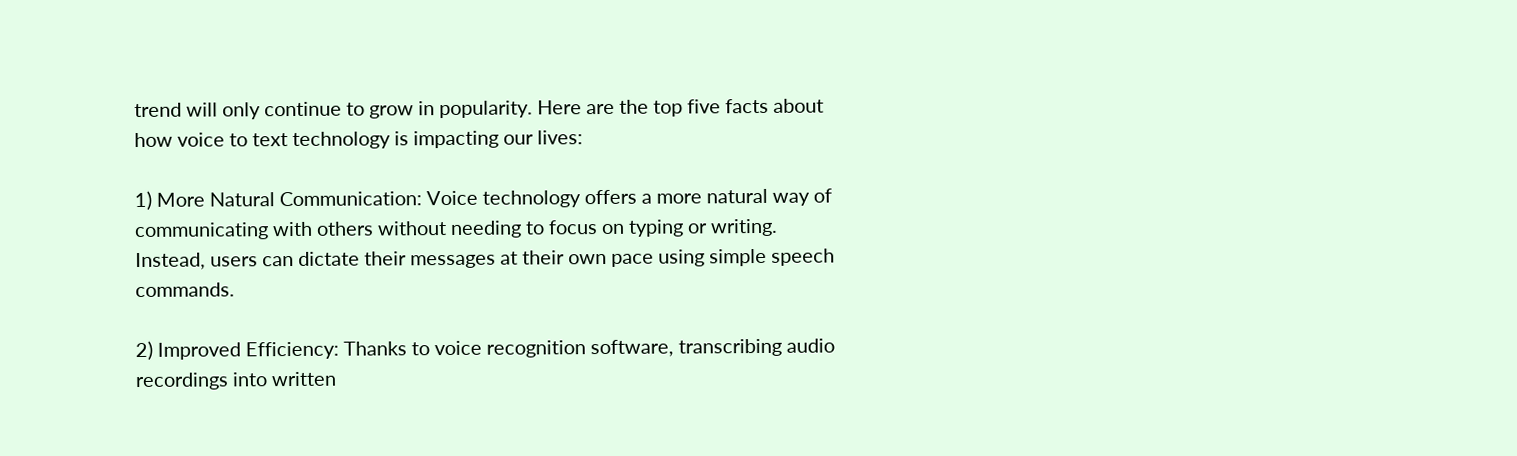trend will only continue to grow in popularity. Here are the top five facts about how voice to text technology is impacting our lives:

1) More Natural Communication: Voice technology offers a more natural way of communicating with others without needing to focus on typing or writing. Instead, users can dictate their messages at their own pace using simple speech commands.

2) Improved Efficiency: Thanks to voice recognition software, transcribing audio recordings into written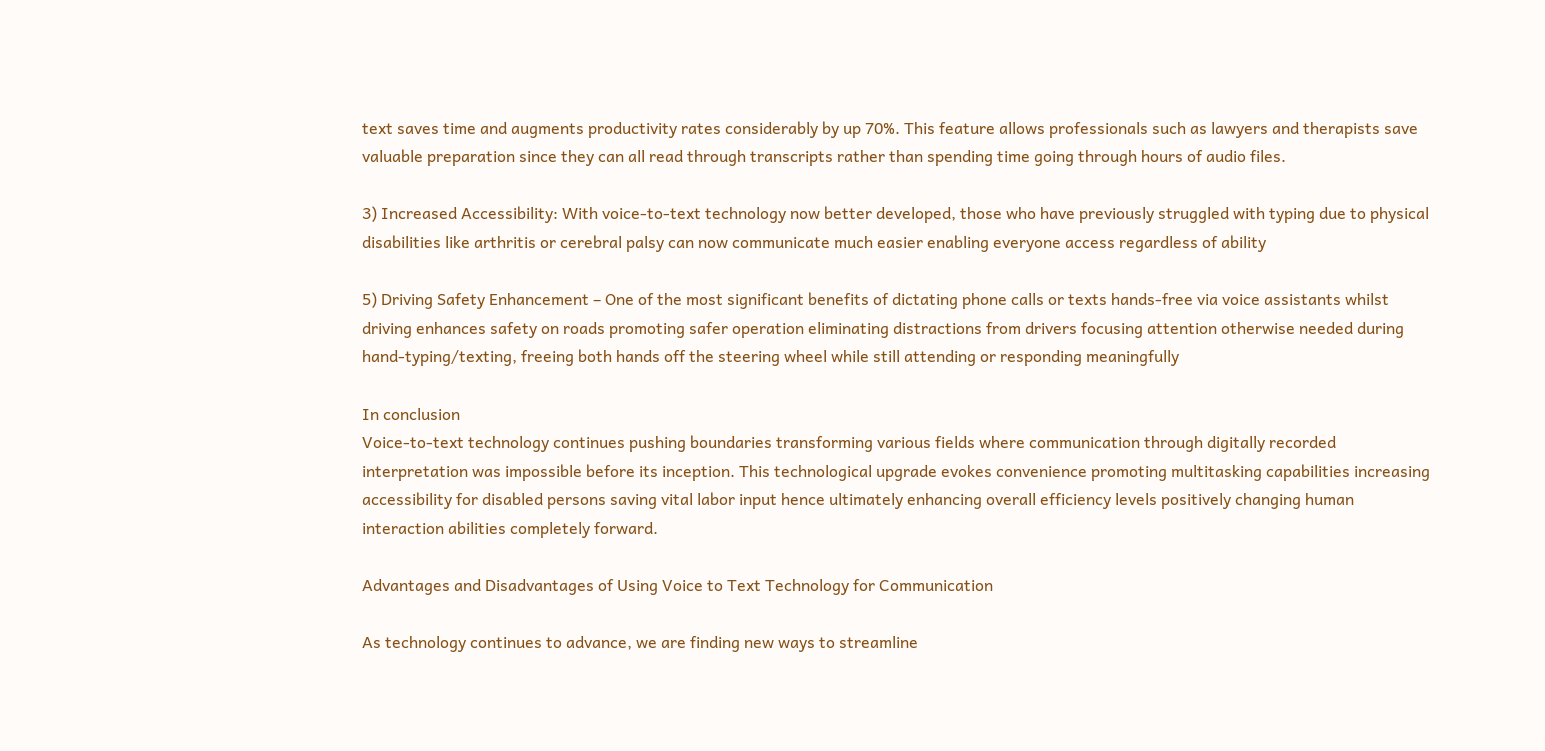text saves time and augments productivity rates considerably by up 70%. This feature allows professionals such as lawyers and therapists save valuable preparation since they can all read through transcripts rather than spending time going through hours of audio files.

3) Increased Accessibility: With voice-to-text technology now better developed, those who have previously struggled with typing due to physical disabilities like arthritis or cerebral palsy can now communicate much easier enabling everyone access regardless of ability

5) Driving Safety Enhancement – One of the most significant benefits of dictating phone calls or texts hands-free via voice assistants whilst driving enhances safety on roads promoting safer operation eliminating distractions from drivers focusing attention otherwise needed during hand-typing/texting, freeing both hands off the steering wheel while still attending or responding meaningfully

In conclusion
Voice-to-text technology continues pushing boundaries transforming various fields where communication through digitally recorded interpretation was impossible before its inception. This technological upgrade evokes convenience promoting multitasking capabilities increasing accessibility for disabled persons saving vital labor input hence ultimately enhancing overall efficiency levels positively changing human interaction abilities completely forward.

Advantages and Disadvantages of Using Voice to Text Technology for Communication

As technology continues to advance, we are finding new ways to streamline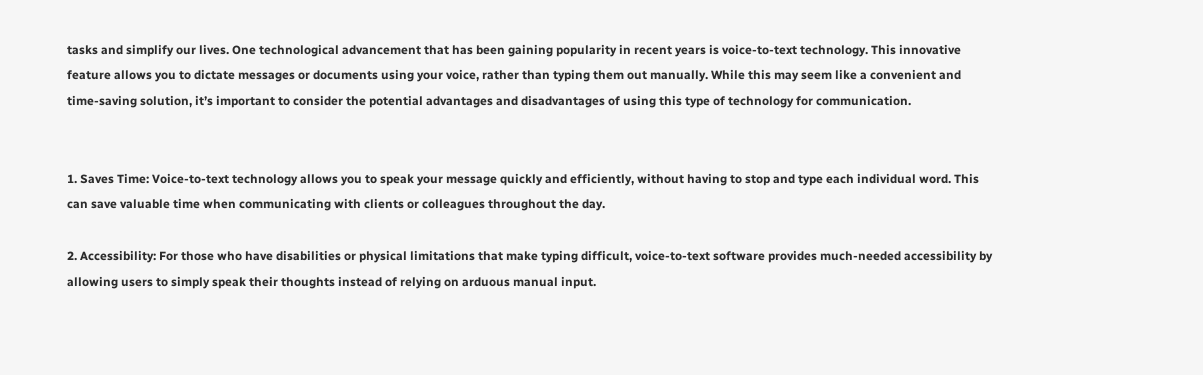tasks and simplify our lives. One technological advancement that has been gaining popularity in recent years is voice-to-text technology. This innovative feature allows you to dictate messages or documents using your voice, rather than typing them out manually. While this may seem like a convenient and time-saving solution, it’s important to consider the potential advantages and disadvantages of using this type of technology for communication.


1. Saves Time: Voice-to-text technology allows you to speak your message quickly and efficiently, without having to stop and type each individual word. This can save valuable time when communicating with clients or colleagues throughout the day.

2. Accessibility: For those who have disabilities or physical limitations that make typing difficult, voice-to-text software provides much-needed accessibility by allowing users to simply speak their thoughts instead of relying on arduous manual input.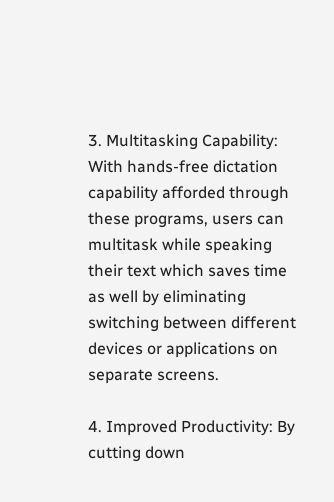3. Multitasking Capability: With hands-free dictation capability afforded through these programs, users can multitask while speaking their text which saves time as well by eliminating switching between different devices or applications on separate screens.

4. Improved Productivity: By cutting down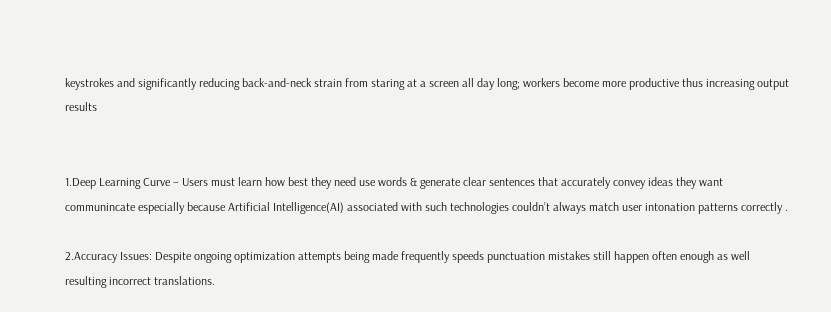keystrokes and significantly reducing back-and-neck strain from staring at a screen all day long; workers become more productive thus increasing output results


1.Deep Learning Curve – Users must learn how best they need use words & generate clear sentences that accurately convey ideas they want communincate especially because Artificial Intelligence(AI) associated with such technologies couldn’t always match user intonation patterns correctly .

2.Accuracy Issues: Despite ongoing optimization attempts being made frequently speeds punctuation mistakes still happen often enough as well resulting incorrect translations.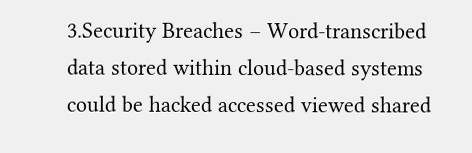3.Security Breaches – Word-transcribed data stored within cloud-based systems could be hacked accessed viewed shared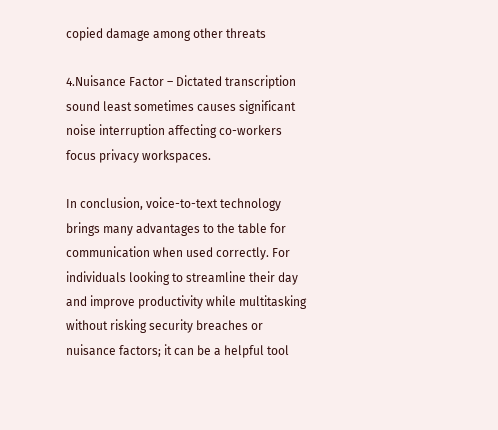copied damage among other threats

4.Nuisance Factor – Dictated transcription sound least sometimes causes significant noise interruption affecting co-workers focus privacy workspaces.

In conclusion, voice-to-text technology brings many advantages to the table for communication when used correctly. For individuals looking to streamline their day and improve productivity while multitasking without risking security breaches or nuisance factors; it can be a helpful tool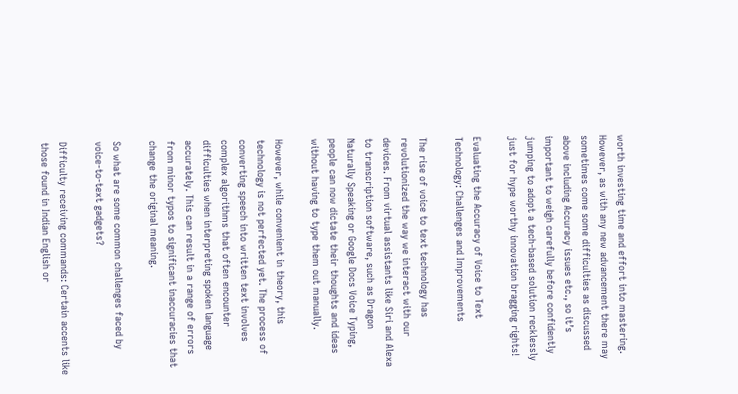worth investing time and effort into mastering. However, as with any new advancement there may sometimes come some difficulties as discussed above including Accuracy issues etc., so it’s important to weigh carefully before confidently jumping to adopt a tech-based solution recklessly just for hype worthy innovation bragging rights!

Evaluating the Accuracy of Voice to Text Technology: Challenges and Improvements

The rise of voice to text technology has revolutionized the way we interact with our devices. From virtual assistants like Siri and Alexa to transcription software, such as Dragon Naturally Speaking or Google Docs Voice Typing, people can now dictate their thoughts and ideas without having to type them out manually.

However, while convenient in theory, this technology is not perfected yet. The process of converting speech into written text involves complex algorithms that often encounter difficulties when interpreting spoken language accurately. This can result in a range of errors from minor typos to significant inaccuracies that change the original meaning.

So what are some common challenges faced by voice-to-text gadgets?

Difficulty receiving commands: Certain accents like those found in Indian English or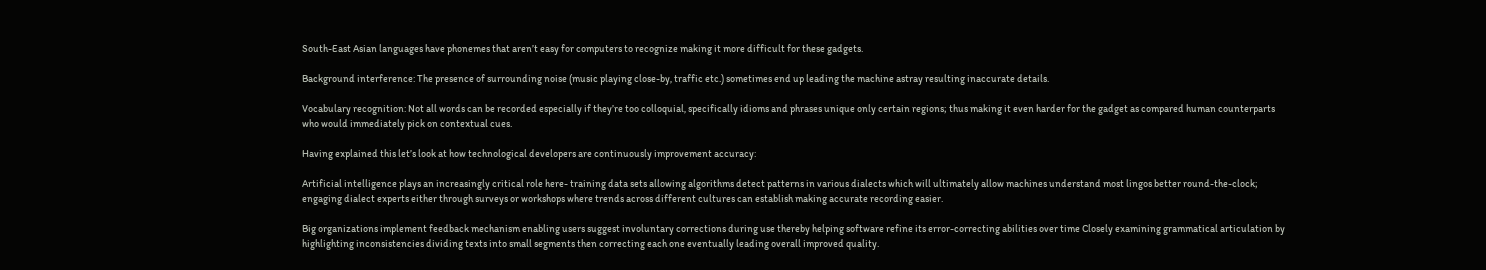South-East Asian languages have phonemes that aren’t easy for computers to recognize making it more difficult for these gadgets.

Background interference: The presence of surrounding noise (music playing close-by, traffic etc.) sometimes end up leading the machine astray resulting inaccurate details.

Vocabulary recognition: Not all words can be recorded especially if they’re too colloquial, specifically idioms and phrases unique only certain regions; thus making it even harder for the gadget as compared human counterparts who would immediately pick on contextual cues.

Having explained this let’s look at how technological developers are continuously improvement accuracy:

Artificial intelligence plays an increasingly critical role here- training data sets allowing algorithms detect patterns in various dialects which will ultimately allow machines understand most lingos better round-the-clock; engaging dialect experts either through surveys or workshops where trends across different cultures can establish making accurate recording easier.

Big organizations implement feedback mechanism enabling users suggest involuntary corrections during use thereby helping software refine its error-correcting abilities over time Closely examining grammatical articulation by highlighting inconsistencies dividing texts into small segments then correcting each one eventually leading overall improved quality.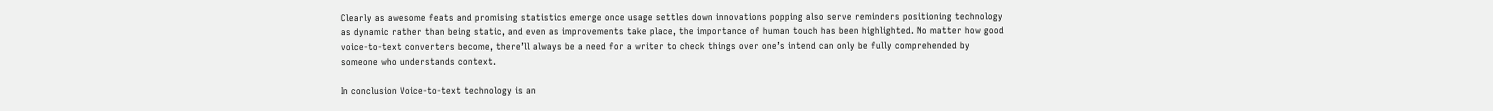Clearly as awesome feats and promising statistics emerge once usage settles down innovations popping also serve reminders positioning technology as dynamic rather than being static, and even as improvements take place, the importance of human touch has been highlighted. No matter how good voice-to-text converters become, there’ll always be a need for a writer to check things over one’s intend can only be fully comprehended by someone who understands context.

In conclusion Voice-to-text technology is an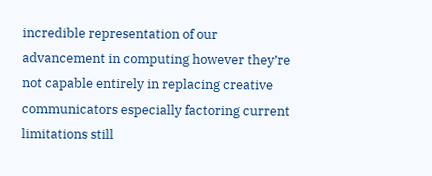incredible representation of our advancement in computing however they’re not capable entirely in replacing creative communicators especially factoring current limitations still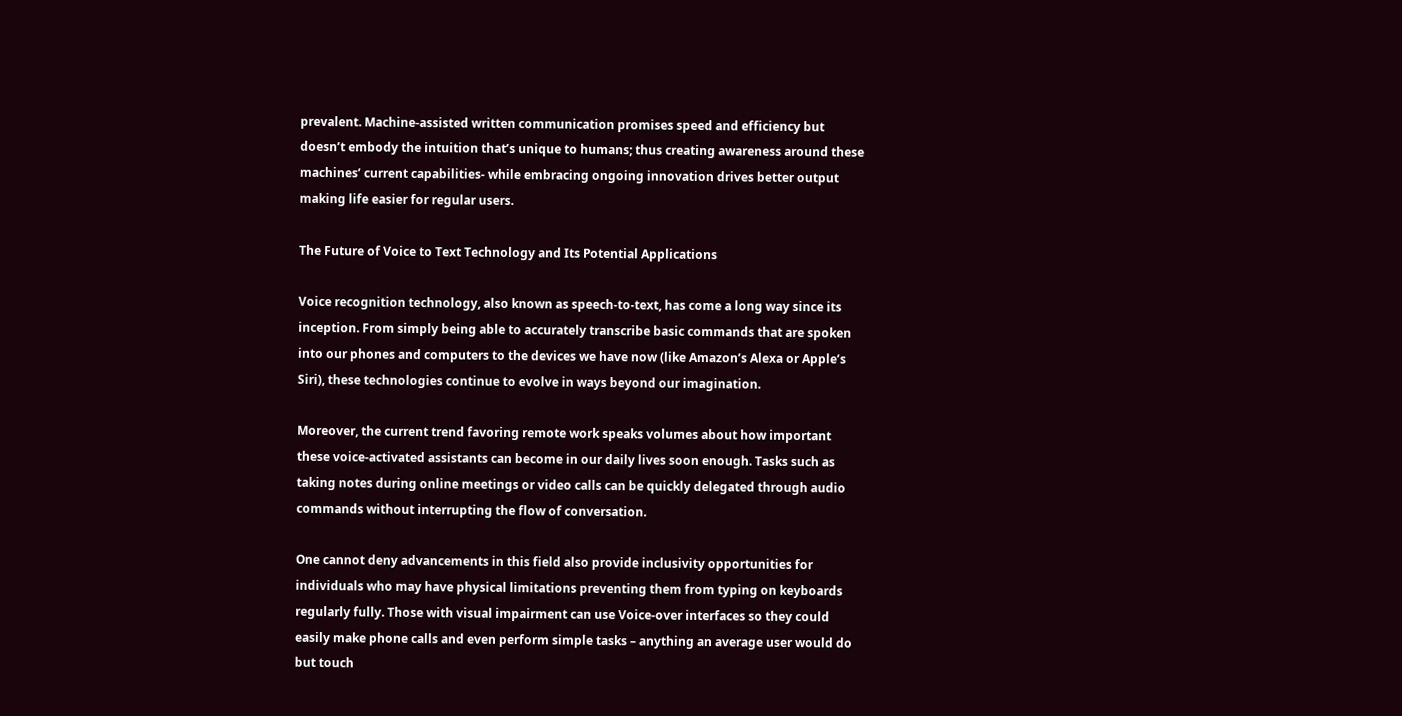prevalent. Machine-assisted written communication promises speed and efficiency but doesn’t embody the intuition that’s unique to humans; thus creating awareness around these machines’ current capabilities- while embracing ongoing innovation drives better output making life easier for regular users.

The Future of Voice to Text Technology and Its Potential Applications

Voice recognition technology, also known as speech-to-text, has come a long way since its inception. From simply being able to accurately transcribe basic commands that are spoken into our phones and computers to the devices we have now (like Amazon’s Alexa or Apple’s Siri), these technologies continue to evolve in ways beyond our imagination.

Moreover, the current trend favoring remote work speaks volumes about how important these voice-activated assistants can become in our daily lives soon enough. Tasks such as taking notes during online meetings or video calls can be quickly delegated through audio commands without interrupting the flow of conversation.

One cannot deny advancements in this field also provide inclusivity opportunities for individuals who may have physical limitations preventing them from typing on keyboards regularly fully. Those with visual impairment can use Voice-over interfaces so they could easily make phone calls and even perform simple tasks – anything an average user would do but touch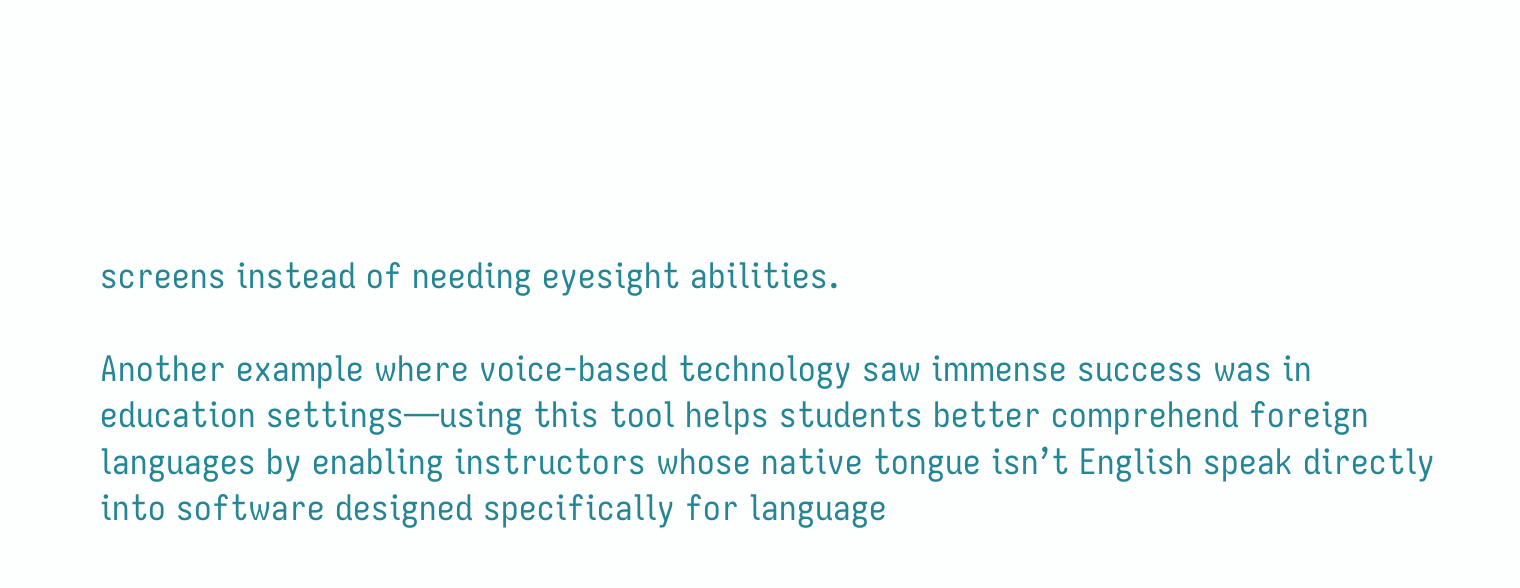screens instead of needing eyesight abilities.

Another example where voice-based technology saw immense success was in education settings—using this tool helps students better comprehend foreign languages by enabling instructors whose native tongue isn’t English speak directly into software designed specifically for language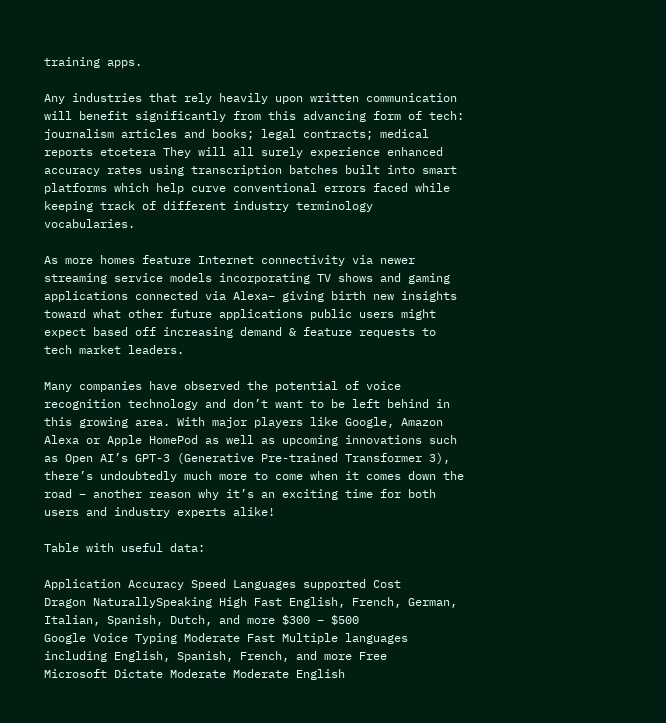training apps.

Any industries that rely heavily upon written communication will benefit significantly from this advancing form of tech: journalism articles and books; legal contracts; medical reports etcetera They will all surely experience enhanced accuracy rates using transcription batches built into smart platforms which help curve conventional errors faced while keeping track of different industry terminology vocabularies.

As more homes feature Internet connectivity via newer streaming service models incorporating TV shows and gaming applications connected via Alexa– giving birth new insights toward what other future applications public users might expect based off increasing demand & feature requests to tech market leaders.

Many companies have observed the potential of voice recognition technology and don’t want to be left behind in this growing area. With major players like Google, Amazon Alexa or Apple HomePod as well as upcoming innovations such as Open AI’s GPT-3 (Generative Pre-trained Transformer 3), there’s undoubtedly much more to come when it comes down the road – another reason why it’s an exciting time for both users and industry experts alike!

Table with useful data:

Application Accuracy Speed Languages supported Cost
Dragon NaturallySpeaking High Fast English, French, German, Italian, Spanish, Dutch, and more $300 – $500
Google Voice Typing Moderate Fast Multiple languages including English, Spanish, French, and more Free
Microsoft Dictate Moderate Moderate English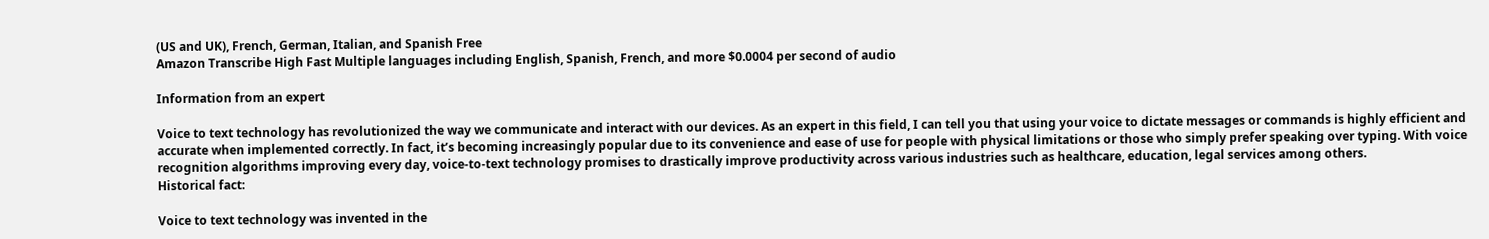(US and UK), French, German, Italian, and Spanish Free
Amazon Transcribe High Fast Multiple languages including English, Spanish, French, and more $0.0004 per second of audio

Information from an expert

Voice to text technology has revolutionized the way we communicate and interact with our devices. As an expert in this field, I can tell you that using your voice to dictate messages or commands is highly efficient and accurate when implemented correctly. In fact, it’s becoming increasingly popular due to its convenience and ease of use for people with physical limitations or those who simply prefer speaking over typing. With voice recognition algorithms improving every day, voice-to-text technology promises to drastically improve productivity across various industries such as healthcare, education, legal services among others.
Historical fact:

Voice to text technology was invented in the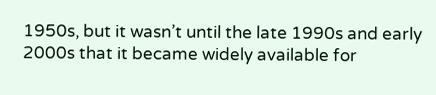1950s, but it wasn’t until the late 1990s and early 2000s that it became widely available for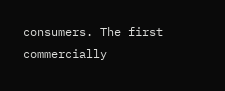consumers. The first commercially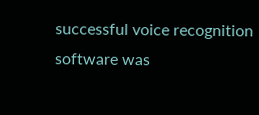successful voice recognition software was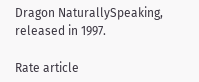Dragon NaturallySpeaking, released in 1997.

Rate article